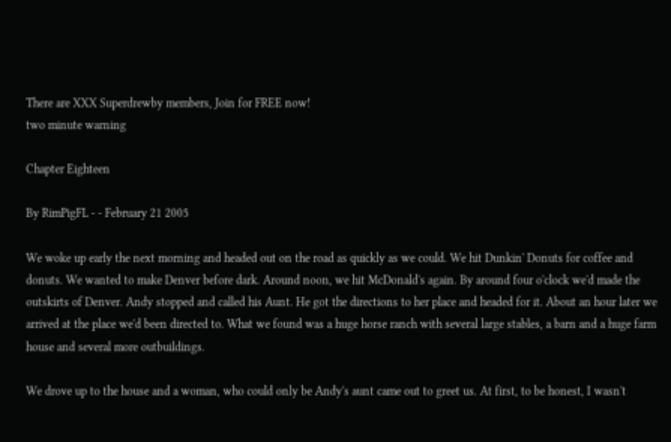There are XXX Superdrewby members, Join for FREE now!
two minute warning

Chapter Eighteen

By RimPigFL - - February 21 2005

We woke up early the next morning and headed out on the road as quickly as we could. We hit Dunkin' Donuts for coffee and donuts. We wanted to make Denver before dark. Around noon, we hit McDonald's again. By around four o'clock we'd made the outskirts of Denver. Andy stopped and called his Aunt. He got the directions to her place and headed for it. About an hour later we arrived at the place we'd been directed to. What we found was a huge horse ranch with several large stables, a barn and a huge farm house and several more outbuildings.

We drove up to the house and a woman, who could only be Andy's aunt came out to greet us. At first, to be honest, I wasn't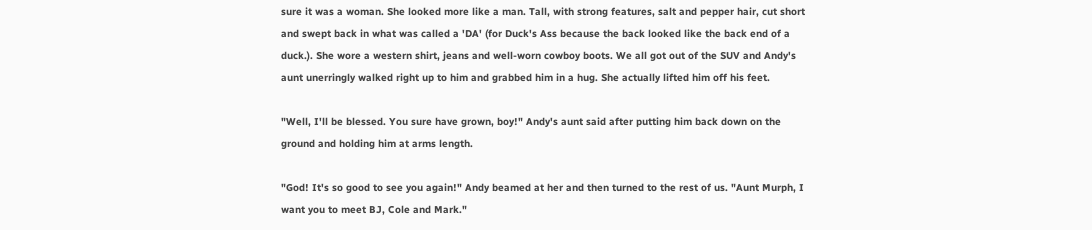sure it was a woman. She looked more like a man. Tall, with strong features, salt and pepper hair, cut short and swept back in what was called a 'DA' (for Duck's Ass because the back looked like the back end of a duck.). She wore a western shirt, jeans and well-worn cowboy boots. We all got out of the SUV and Andy's aunt unerringly walked right up to him and grabbed him in a hug. She actually lifted him off his feet.

"Well, I'll be blessed. You sure have grown, boy!" Andy's aunt said after putting him back down on the ground and holding him at arms length.

"God! It's so good to see you again!" Andy beamed at her and then turned to the rest of us. "Aunt Murph, I want you to meet BJ, Cole and Mark."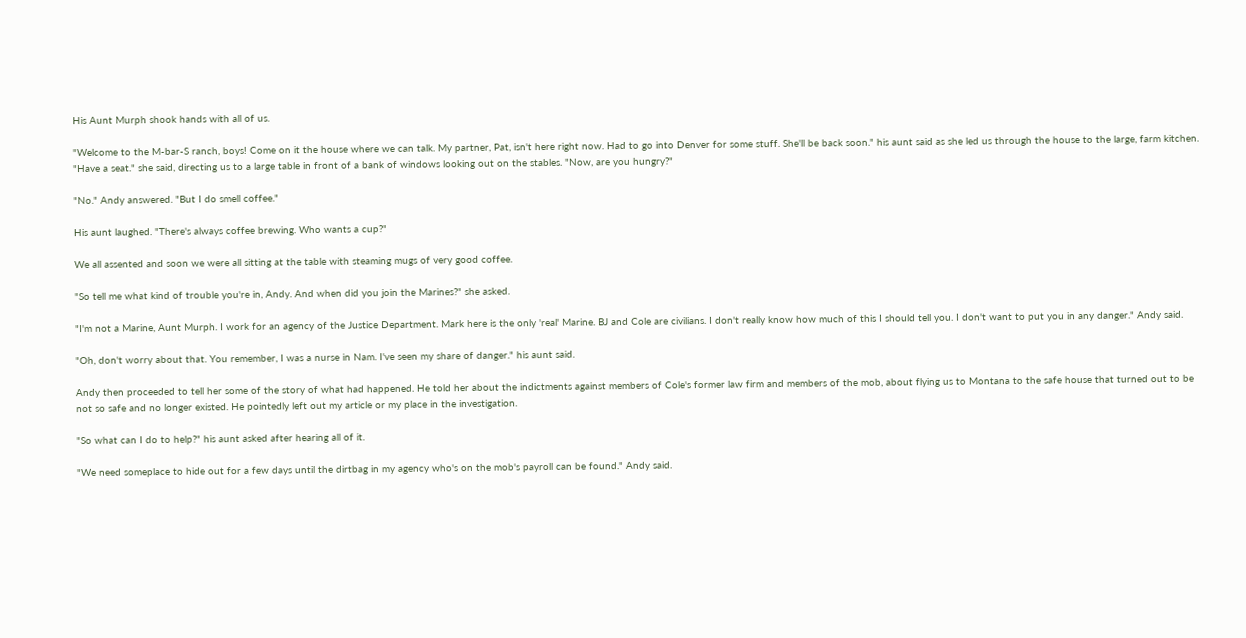His Aunt Murph shook hands with all of us.

"Welcome to the M-bar-S ranch, boys! Come on it the house where we can talk. My partner, Pat, isn't here right now. Had to go into Denver for some stuff. She'll be back soon." his aunt said as she led us through the house to the large, farm kitchen. "Have a seat." she said, directing us to a large table in front of a bank of windows looking out on the stables. "Now, are you hungry?"

"No." Andy answered. "But I do smell coffee."

His aunt laughed. "There's always coffee brewing. Who wants a cup?"

We all assented and soon we were all sitting at the table with steaming mugs of very good coffee.

"So tell me what kind of trouble you're in, Andy. And when did you join the Marines?" she asked.

"I'm not a Marine, Aunt Murph. I work for an agency of the Justice Department. Mark here is the only 'real' Marine. BJ and Cole are civilians. I don't really know how much of this I should tell you. I don't want to put you in any danger." Andy said.

"Oh, don't worry about that. You remember, I was a nurse in Nam. I've seen my share of danger." his aunt said.

Andy then proceeded to tell her some of the story of what had happened. He told her about the indictments against members of Cole's former law firm and members of the mob, about flying us to Montana to the safe house that turned out to be not so safe and no longer existed. He pointedly left out my article or my place in the investigation.

"So what can I do to help?" his aunt asked after hearing all of it.

"We need someplace to hide out for a few days until the dirtbag in my agency who's on the mob's payroll can be found." Andy said.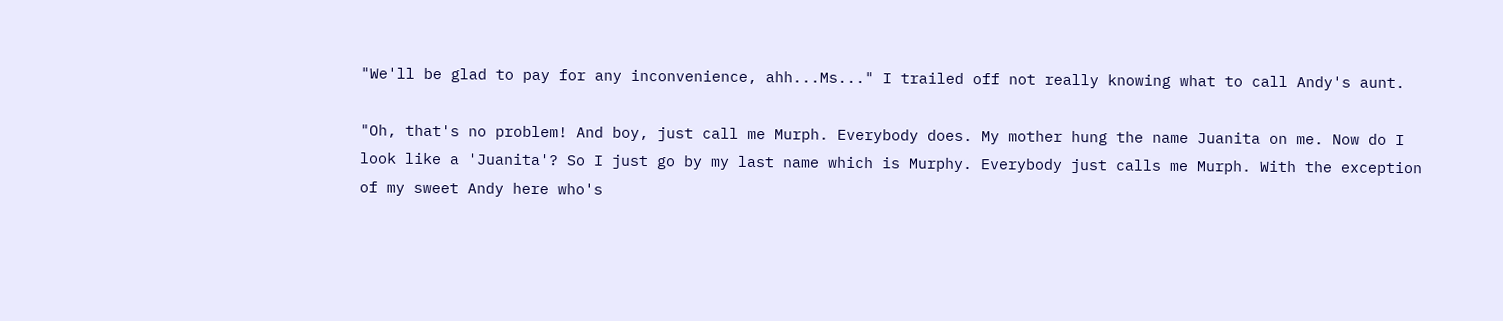"We'll be glad to pay for any inconvenience, ahh...Ms..." I trailed off not really knowing what to call Andy's aunt.

"Oh, that's no problem! And boy, just call me Murph. Everybody does. My mother hung the name Juanita on me. Now do I look like a 'Juanita'? So I just go by my last name which is Murphy. Everybody just calls me Murph. With the exception of my sweet Andy here who's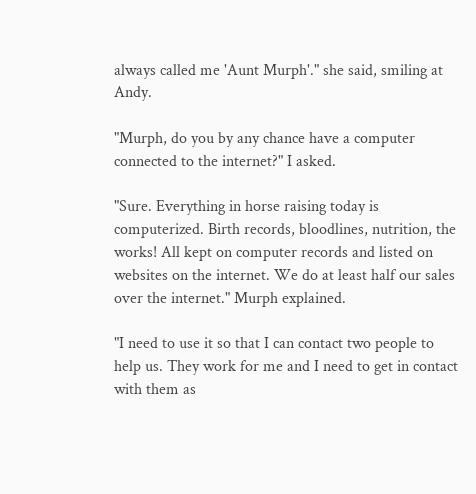always called me 'Aunt Murph'." she said, smiling at Andy.

"Murph, do you by any chance have a computer connected to the internet?" I asked.

"Sure. Everything in horse raising today is computerized. Birth records, bloodlines, nutrition, the works! All kept on computer records and listed on websites on the internet. We do at least half our sales over the internet." Murph explained.

"I need to use it so that I can contact two people to help us. They work for me and I need to get in contact with them as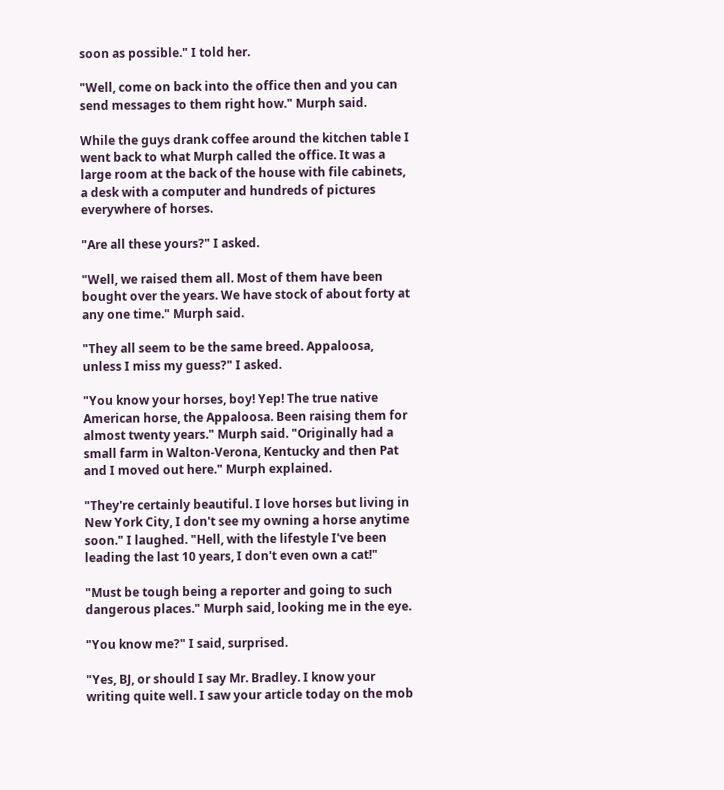soon as possible." I told her.

"Well, come on back into the office then and you can send messages to them right how." Murph said.

While the guys drank coffee around the kitchen table I went back to what Murph called the office. It was a large room at the back of the house with file cabinets, a desk with a computer and hundreds of pictures everywhere of horses.

"Are all these yours?" I asked.

"Well, we raised them all. Most of them have been bought over the years. We have stock of about forty at any one time." Murph said.

"They all seem to be the same breed. Appaloosa, unless I miss my guess?" I asked.

"You know your horses, boy! Yep! The true native American horse, the Appaloosa. Been raising them for almost twenty years." Murph said. "Originally had a small farm in Walton-Verona, Kentucky and then Pat and I moved out here." Murph explained.

"They're certainly beautiful. I love horses but living in New York City, I don't see my owning a horse anytime soon." I laughed. "Hell, with the lifestyle I've been leading the last 10 years, I don't even own a cat!"

"Must be tough being a reporter and going to such dangerous places." Murph said, looking me in the eye.

"You know me?" I said, surprised.

"Yes, BJ, or should I say Mr. Bradley. I know your writing quite well. I saw your article today on the mob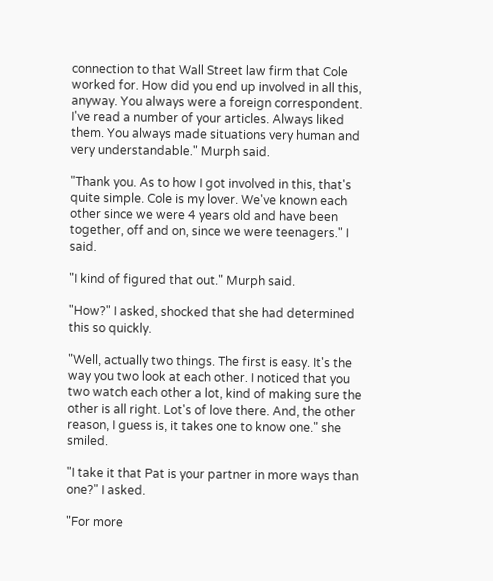connection to that Wall Street law firm that Cole worked for. How did you end up involved in all this, anyway. You always were a foreign correspondent. I've read a number of your articles. Always liked them. You always made situations very human and very understandable." Murph said.

"Thank you. As to how I got involved in this, that's quite simple. Cole is my lover. We've known each other since we were 4 years old and have been together, off and on, since we were teenagers." I said.

"I kind of figured that out." Murph said.

"How?" I asked, shocked that she had determined this so quickly.

"Well, actually two things. The first is easy. It's the way you two look at each other. I noticed that you two watch each other a lot, kind of making sure the other is all right. Lot's of love there. And, the other reason, I guess is, it takes one to know one." she smiled.

"I take it that Pat is your partner in more ways than one?" I asked.

"For more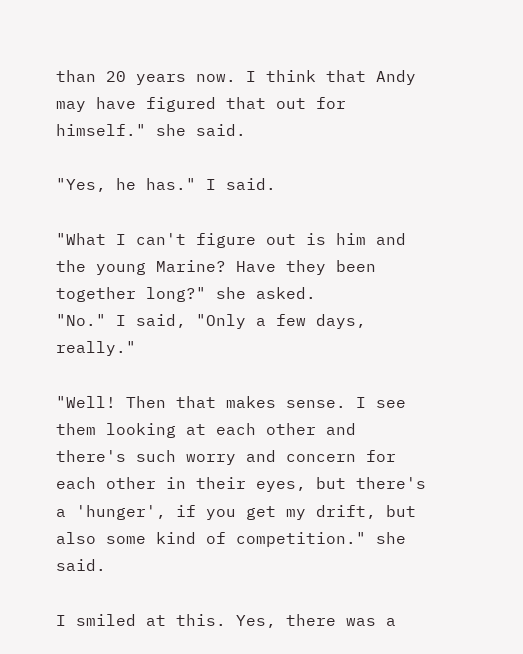than 20 years now. I think that Andy may have figured that out for himself." she said.

"Yes, he has." I said.

"What I can't figure out is him and the young Marine? Have they been together long?" she asked.
"No." I said, "Only a few days, really."

"Well! Then that makes sense. I see them looking at each other and there's such worry and concern for each other in their eyes, but there's a 'hunger', if you get my drift, but also some kind of competition." she said.

I smiled at this. Yes, there was a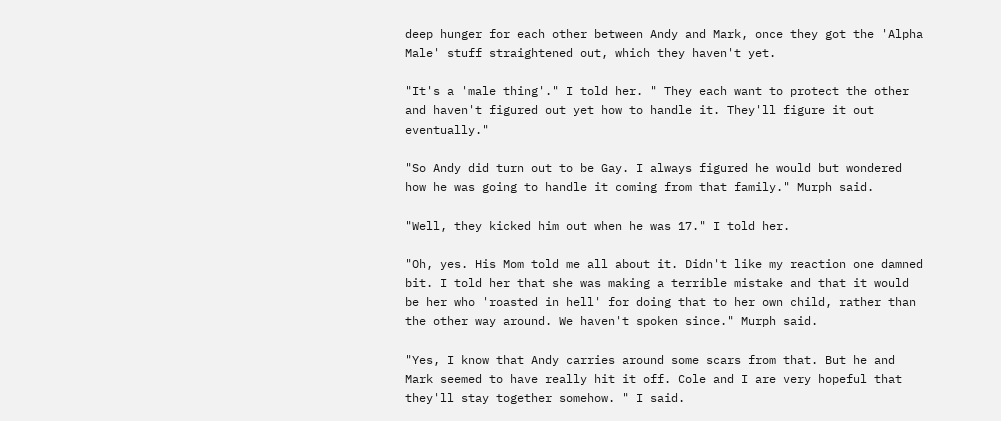deep hunger for each other between Andy and Mark, once they got the 'Alpha Male' stuff straightened out, which they haven't yet.

"It's a 'male thing'." I told her. " They each want to protect the other and haven't figured out yet how to handle it. They'll figure it out eventually."

"So Andy did turn out to be Gay. I always figured he would but wondered how he was going to handle it coming from that family." Murph said.

"Well, they kicked him out when he was 17." I told her.

"Oh, yes. His Mom told me all about it. Didn't like my reaction one damned bit. I told her that she was making a terrible mistake and that it would be her who 'roasted in hell' for doing that to her own child, rather than the other way around. We haven't spoken since." Murph said.

"Yes, I know that Andy carries around some scars from that. But he and Mark seemed to have really hit it off. Cole and I are very hopeful that they'll stay together somehow. " I said.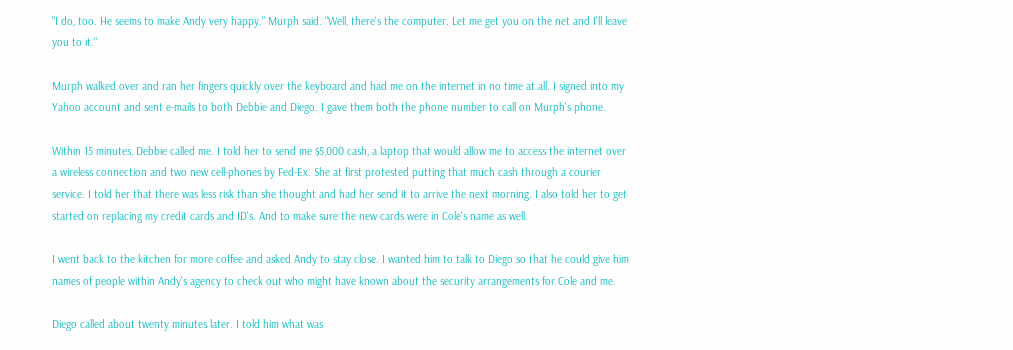"I do, too. He seems to make Andy very happy." Murph said. "Well, there's the computer. Let me get you on the net and I'll leave you to it."

Murph walked over and ran her fingers quickly over the keyboard and had me on the internet in no time at all. I signed into my Yahoo account and sent e-mails to both Debbie and Diego. I gave them both the phone number to call on Murph's phone.

Within 15 minutes, Debbie called me. I told her to send me $5,000 cash, a laptop that would allow me to access the internet over a wireless connection and two new cell-phones by Fed-Ex. She at first protested putting that much cash through a courier service. I told her that there was less risk than she thought and had her send it to arrive the next morning. I also told her to get started on replacing my credit cards and ID's. And to make sure the new cards were in Cole's name as well.

I went back to the kitchen for more coffee and asked Andy to stay close. I wanted him to talk to Diego so that he could give him names of people within Andy's agency to check out who might have known about the security arrangements for Cole and me.

Diego called about twenty minutes later. I told him what was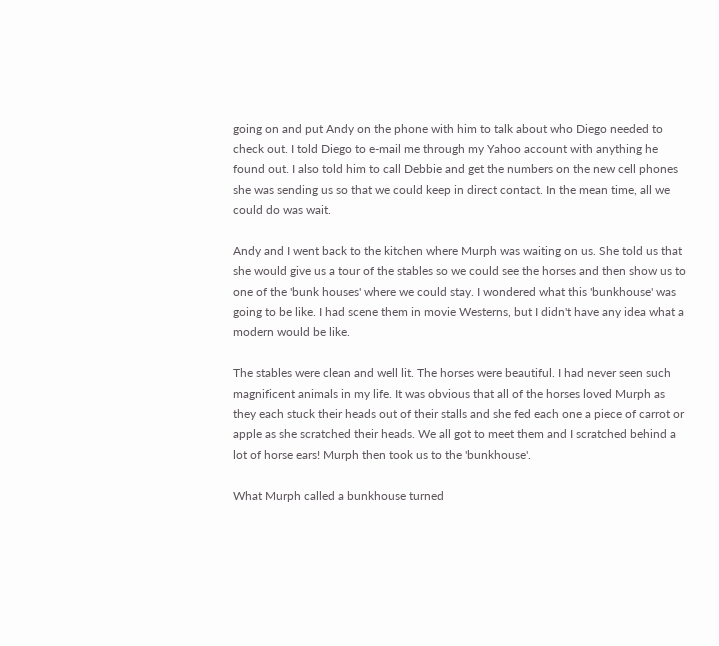going on and put Andy on the phone with him to talk about who Diego needed to check out. I told Diego to e-mail me through my Yahoo account with anything he found out. I also told him to call Debbie and get the numbers on the new cell phones she was sending us so that we could keep in direct contact. In the mean time, all we could do was wait.

Andy and I went back to the kitchen where Murph was waiting on us. She told us that she would give us a tour of the stables so we could see the horses and then show us to one of the 'bunk houses' where we could stay. I wondered what this 'bunkhouse' was going to be like. I had scene them in movie Westerns, but I didn't have any idea what a modern would be like.

The stables were clean and well lit. The horses were beautiful. I had never seen such magnificent animals in my life. It was obvious that all of the horses loved Murph as they each stuck their heads out of their stalls and she fed each one a piece of carrot or apple as she scratched their heads. We all got to meet them and I scratched behind a lot of horse ears! Murph then took us to the 'bunkhouse'.

What Murph called a bunkhouse turned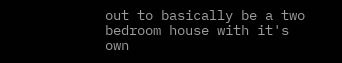out to basically be a two bedroom house with it's own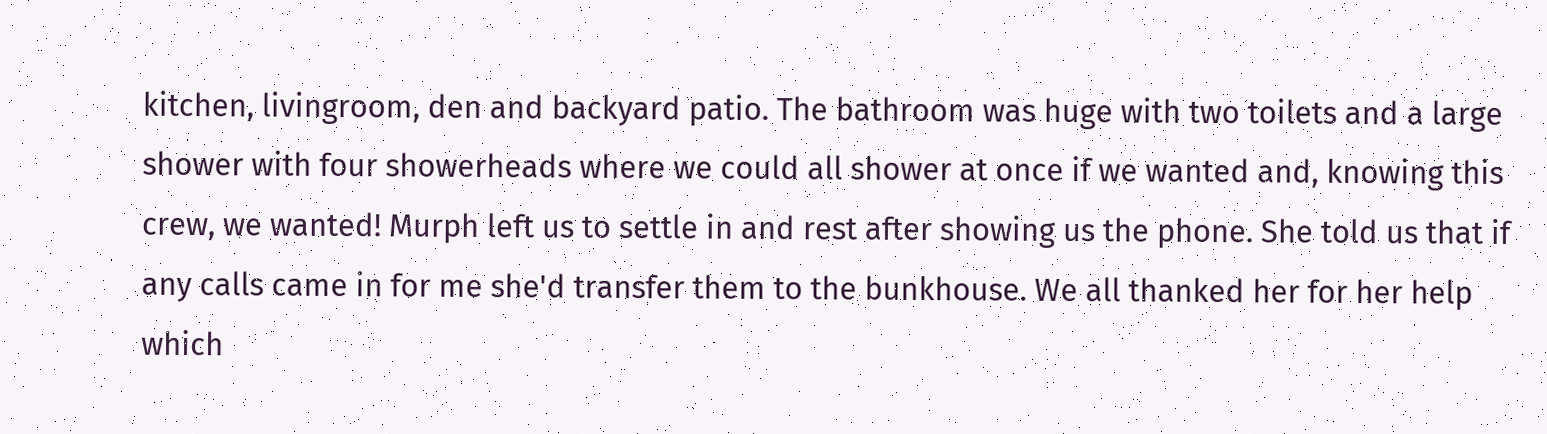kitchen, livingroom, den and backyard patio. The bathroom was huge with two toilets and a large shower with four showerheads where we could all shower at once if we wanted and, knowing this crew, we wanted! Murph left us to settle in and rest after showing us the phone. She told us that if any calls came in for me she'd transfer them to the bunkhouse. We all thanked her for her help which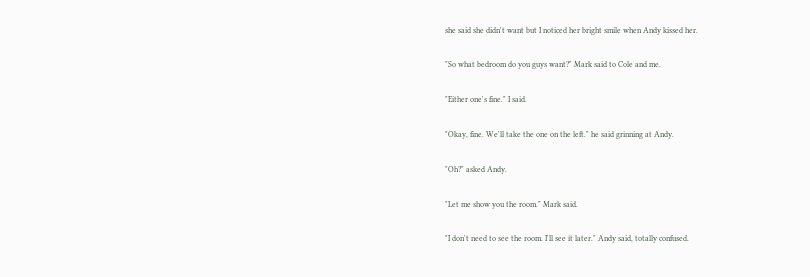she said she didn't want but I noticed her bright smile when Andy kissed her.

"So what bedroom do you guys want?" Mark said to Cole and me.

"Either one's fine." I said.

"Okay, fine. We'll take the one on the left." he said grinning at Andy.

"Oh?" asked Andy.

"Let me show you the room." Mark said.

"I don't need to see the room. I'll see it later." Andy said, totally confused.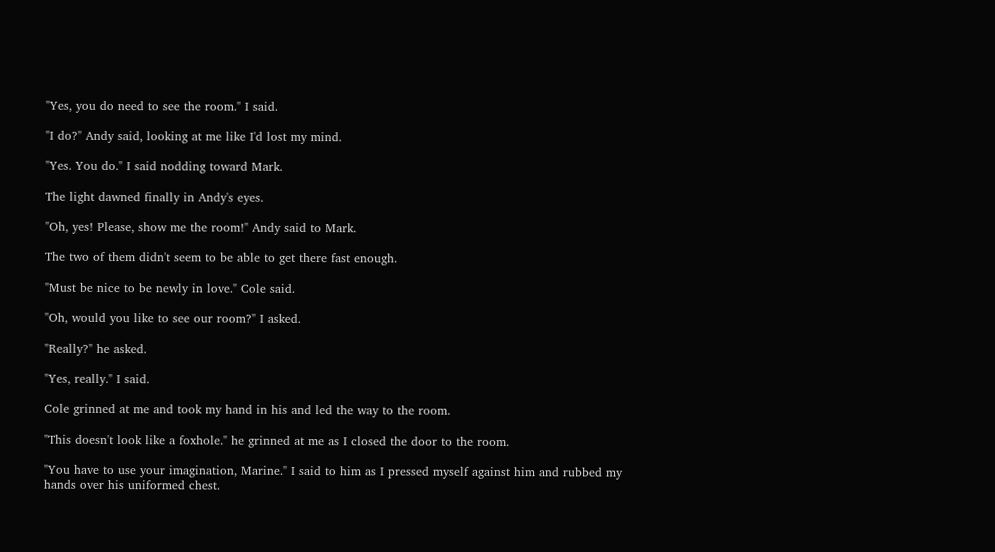"Yes, you do need to see the room." I said.

"I do?" Andy said, looking at me like I'd lost my mind.

"Yes. You do." I said nodding toward Mark.

The light dawned finally in Andy's eyes.

"Oh, yes! Please, show me the room!" Andy said to Mark.

The two of them didn't seem to be able to get there fast enough.

"Must be nice to be newly in love." Cole said.

"Oh, would you like to see our room?" I asked.

"Really?" he asked.

"Yes, really." I said.

Cole grinned at me and took my hand in his and led the way to the room.

"This doesn't look like a foxhole." he grinned at me as I closed the door to the room.

"You have to use your imagination, Marine." I said to him as I pressed myself against him and rubbed my hands over his uniformed chest.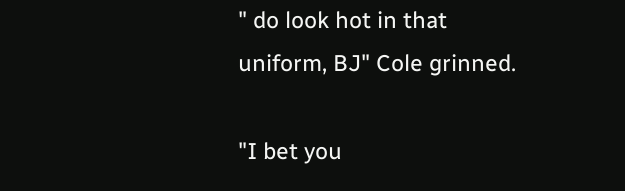" do look hot in that uniform, BJ" Cole grinned.

"I bet you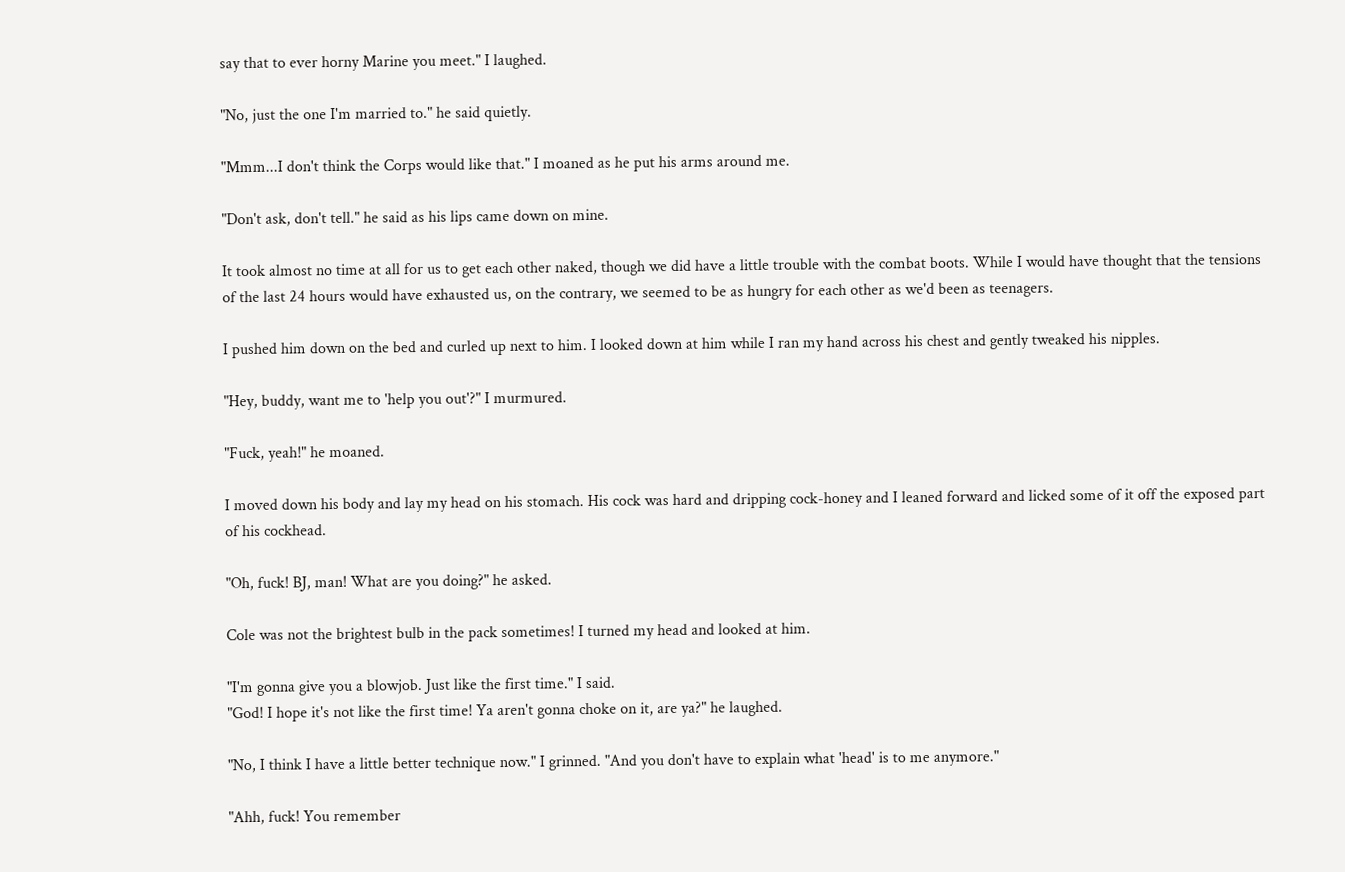say that to ever horny Marine you meet." I laughed.

"No, just the one I'm married to." he said quietly.

"Mmm...I don't think the Corps would like that." I moaned as he put his arms around me.

"Don't ask, don't tell." he said as his lips came down on mine.

It took almost no time at all for us to get each other naked, though we did have a little trouble with the combat boots. While I would have thought that the tensions of the last 24 hours would have exhausted us, on the contrary, we seemed to be as hungry for each other as we'd been as teenagers.

I pushed him down on the bed and curled up next to him. I looked down at him while I ran my hand across his chest and gently tweaked his nipples.

"Hey, buddy, want me to 'help you out'?" I murmured.

"Fuck, yeah!" he moaned.

I moved down his body and lay my head on his stomach. His cock was hard and dripping cock-honey and I leaned forward and licked some of it off the exposed part of his cockhead.

"Oh, fuck! BJ, man! What are you doing?" he asked.

Cole was not the brightest bulb in the pack sometimes! I turned my head and looked at him.

"I'm gonna give you a blowjob. Just like the first time." I said.
"God! I hope it's not like the first time! Ya aren't gonna choke on it, are ya?" he laughed.

"No, I think I have a little better technique now." I grinned. "And you don't have to explain what 'head' is to me anymore."

"Ahh, fuck! You remember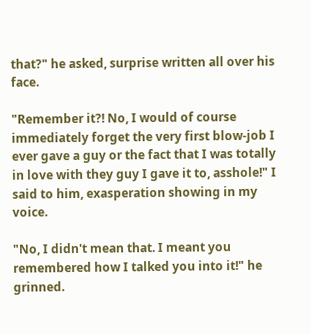that?" he asked, surprise written all over his face.

"Remember it?! No, I would of course immediately forget the very first blow-job I ever gave a guy or the fact that I was totally in love with they guy I gave it to, asshole!" I said to him, exasperation showing in my voice.

"No, I didn't mean that. I meant you remembered how I talked you into it!" he grinned.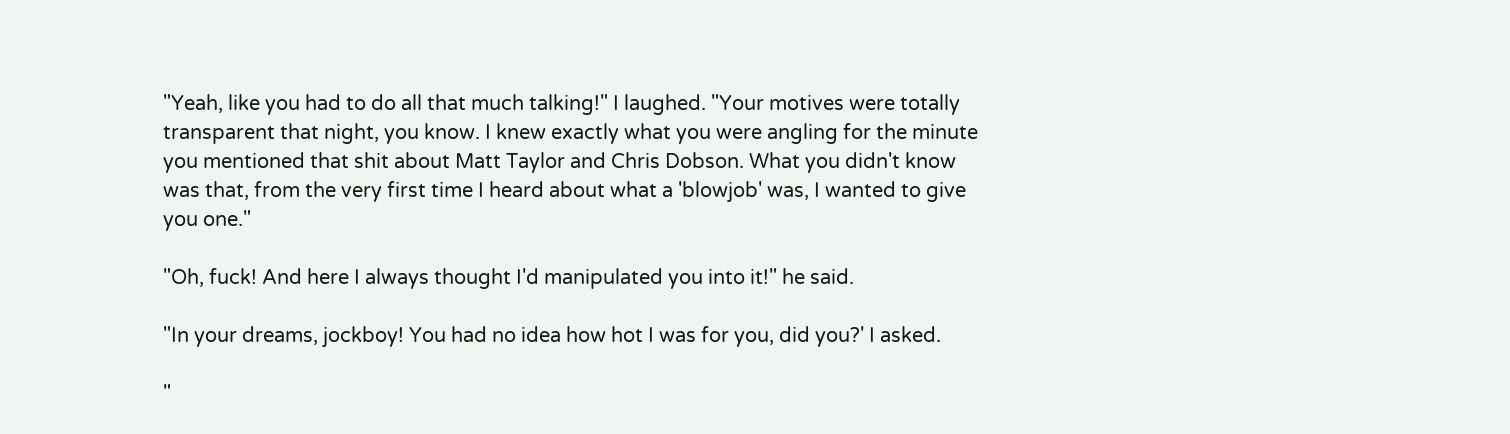"Yeah, like you had to do all that much talking!" I laughed. "Your motives were totally transparent that night, you know. I knew exactly what you were angling for the minute you mentioned that shit about Matt Taylor and Chris Dobson. What you didn't know was that, from the very first time I heard about what a 'blowjob' was, I wanted to give you one."

"Oh, fuck! And here I always thought I'd manipulated you into it!" he said.

"In your dreams, jockboy! You had no idea how hot I was for you, did you?' I asked.

"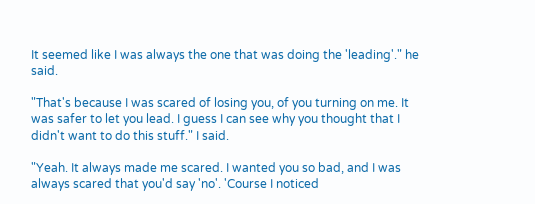It seemed like I was always the one that was doing the 'leading'." he said.

"That's because I was scared of losing you, of you turning on me. It was safer to let you lead. I guess I can see why you thought that I didn't want to do this stuff." I said.

"Yeah. It always made me scared. I wanted you so bad, and I was always scared that you'd say 'no'. 'Course I noticed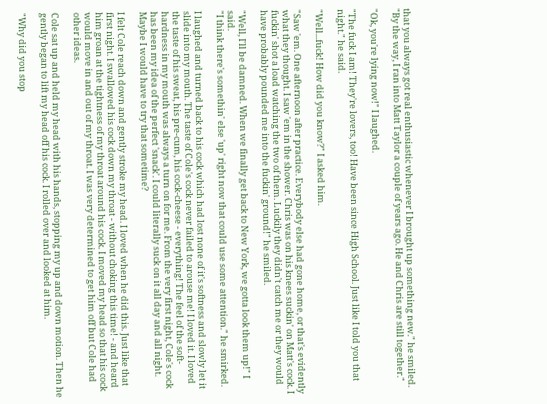that you always got real enthusiastic whenever I brought up something new." he smiled. "By the way, I ran into Matt Taylor a couple of years ago. He and Chris are still together."

"Ok, you're lying now!" I laughed.

"The fuck I am! They're lovers, too! Have been since High School. Just like I told you that night." he said.

"Well...fuck! How did you know?" I asked him.

"Saw 'em. One afternoon after practice. Everybody else had gone home, or that's evidently what they thought. I saw 'em in the shower. Chris was on his knees suckin' on Matt's cock. I fuckin' shot a load watching the two of them. Luckily they didn't catch me or they would have probably pounded me into the fuckin' ground!" he smiled.

"Well, I'll be damned. When we finally get back to New York, we gotta look them up!" I said.
"I think there's somethin' else 'up' right now that could use some attention." he smirked.

I laughed and turned back to his cock which had lost none of it's softness and slowly let it slide into my mouth. The taste of Cole's cock never failed to arouse me! I loved it. I loved the taste of his sweat, his pre-cum, his cock-cheese - everything! The feel of the soft-hardness in my mouth was always a turn on for me. From the very first night, Cole's cock has been my idea of the perfect 'snack'. I could literally suck on it all day and all night. Maybe I would have to try that sometime?

I felt Cole reach down and gently stroke my head. I loved when he did this. Just like that first night. I swallowed his cock down my throat - without choking this time! - and heard him groan at the tightness of my throat around his cock. I moved my head so that his cock would move in and out of my throat. I was very determined to get him off but Cole had other ideas.

Cole sat up and held my head with his hands, stopping my up and down motion. Then he gently began to lift my head off his cock. I rolled over and looked at him.

"Why did you stop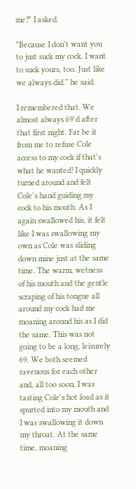me?" I asked.

"Because I don't want you to just suck my cock. I want to suck yours, too. Just like we always did." he said.

I remembered that. We almost always 69'd after that first night. Far be it from me to refuse Cole access to my cock if that's what he wanted! I quickly turned around and felt Cole's hand guiding my cock to his mouth. As I again swallowed his, it felt like I was swallowing my own as Cole was sliding down mine just at the same time. The warm, wetness of his mouth and the gentle scraping of his tongue all around my cock had me moaning around his as I did the same. This was not going to be a long, leisurely 69. We both seemed ravenous for each other and, all too soon, I was tasting Cole's hot load as it spurted into my mouth and I was swallowing it down my throat. At the same time, moaning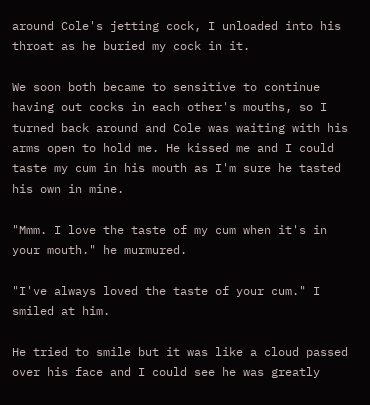around Cole's jetting cock, I unloaded into his throat as he buried my cock in it.

We soon both became to sensitive to continue having out cocks in each other's mouths, so I turned back around and Cole was waiting with his arms open to hold me. He kissed me and I could taste my cum in his mouth as I'm sure he tasted his own in mine.

"Mmm. I love the taste of my cum when it's in your mouth." he murmured.

"I've always loved the taste of your cum." I smiled at him.

He tried to smile but it was like a cloud passed over his face and I could see he was greatly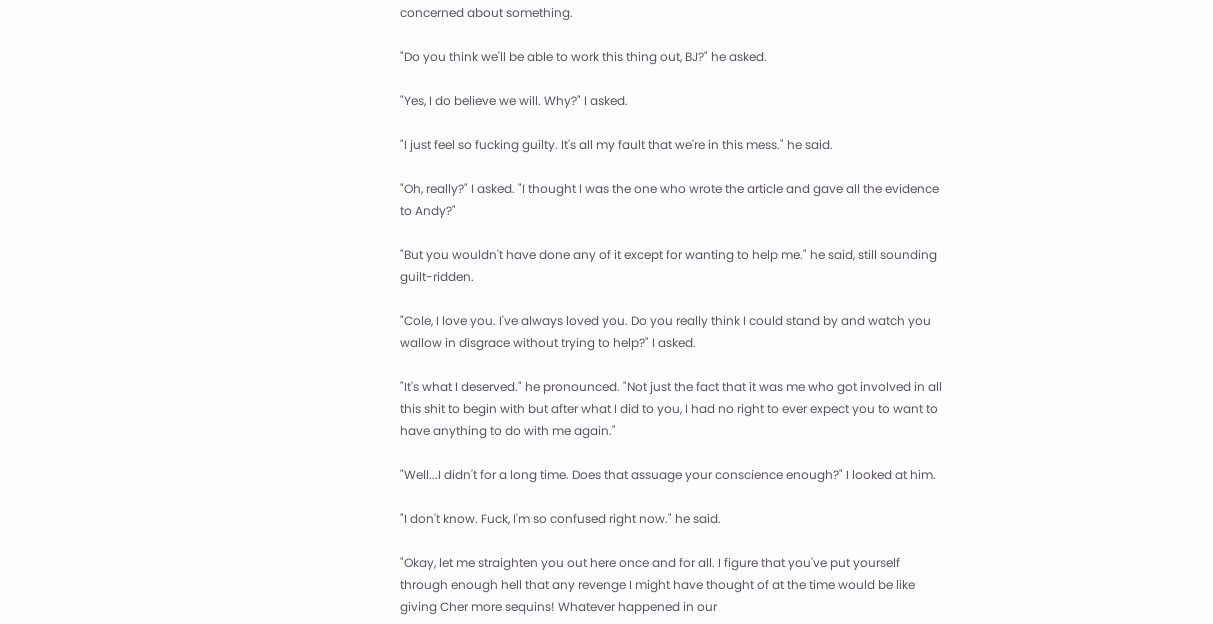concerned about something.

"Do you think we'll be able to work this thing out, BJ?" he asked.

"Yes, I do believe we will. Why?" I asked.

"I just feel so fucking guilty. It's all my fault that we're in this mess." he said.

"Oh, really?" I asked. "I thought I was the one who wrote the article and gave all the evidence to Andy?"

"But you wouldn't have done any of it except for wanting to help me." he said, still sounding guilt-ridden.

"Cole, I love you. I've always loved you. Do you really think I could stand by and watch you wallow in disgrace without trying to help?" I asked.

"It's what I deserved." he pronounced. "Not just the fact that it was me who got involved in all this shit to begin with but after what I did to you, I had no right to ever expect you to want to have anything to do with me again."

"Well...I didn't for a long time. Does that assuage your conscience enough?" I looked at him.

"I don't know. Fuck, I'm so confused right now." he said.

"Okay, let me straighten you out here once and for all. I figure that you've put yourself through enough hell that any revenge I might have thought of at the time would be like giving Cher more sequins! Whatever happened in our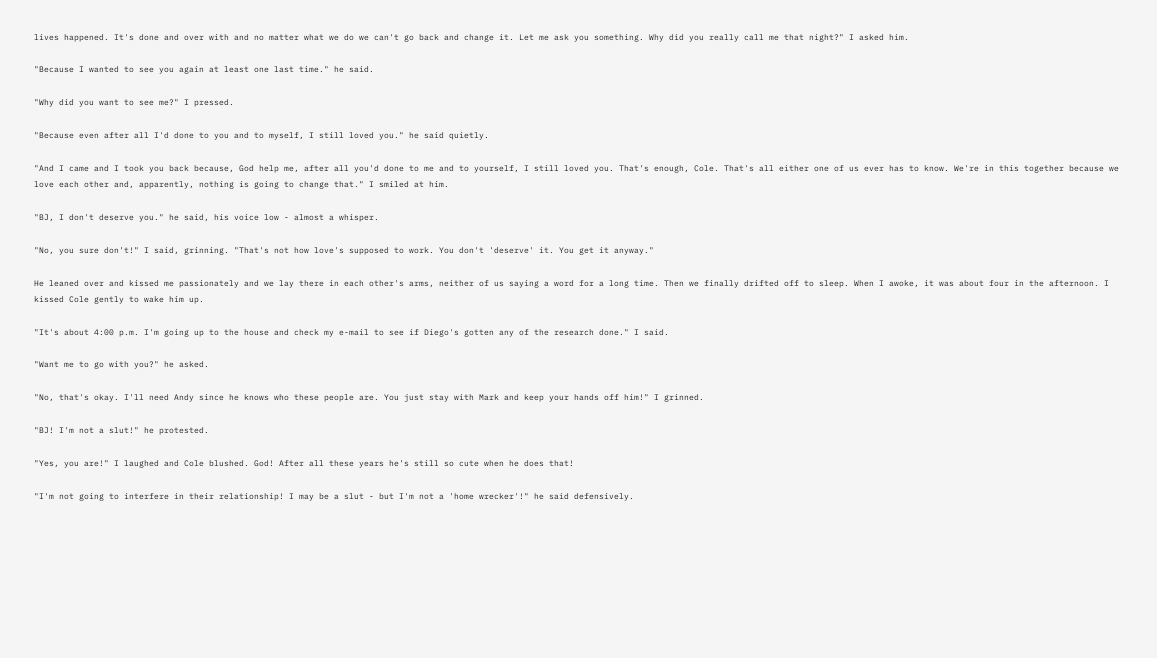lives happened. It's done and over with and no matter what we do we can't go back and change it. Let me ask you something. Why did you really call me that night?" I asked him.

"Because I wanted to see you again at least one last time." he said.

"Why did you want to see me?" I pressed.

"Because even after all I'd done to you and to myself, I still loved you." he said quietly.

"And I came and I took you back because, God help me, after all you'd done to me and to yourself, I still loved you. That's enough, Cole. That's all either one of us ever has to know. We're in this together because we love each other and, apparently, nothing is going to change that." I smiled at him.

"BJ, I don't deserve you." he said, his voice low - almost a whisper.

"No, you sure don't!" I said, grinning. "That's not how love's supposed to work. You don't 'deserve' it. You get it anyway."

He leaned over and kissed me passionately and we lay there in each other's arms, neither of us saying a word for a long time. Then we finally drifted off to sleep. When I awoke, it was about four in the afternoon. I kissed Cole gently to wake him up.

"It's about 4:00 p.m. I'm going up to the house and check my e-mail to see if Diego's gotten any of the research done." I said.

"Want me to go with you?" he asked.

"No, that's okay. I'll need Andy since he knows who these people are. You just stay with Mark and keep your hands off him!" I grinned.

"BJ! I'm not a slut!" he protested.

"Yes, you are!" I laughed and Cole blushed. God! After all these years he's still so cute when he does that!

"I'm not going to interfere in their relationship! I may be a slut - but I'm not a 'home wrecker'!" he said defensively.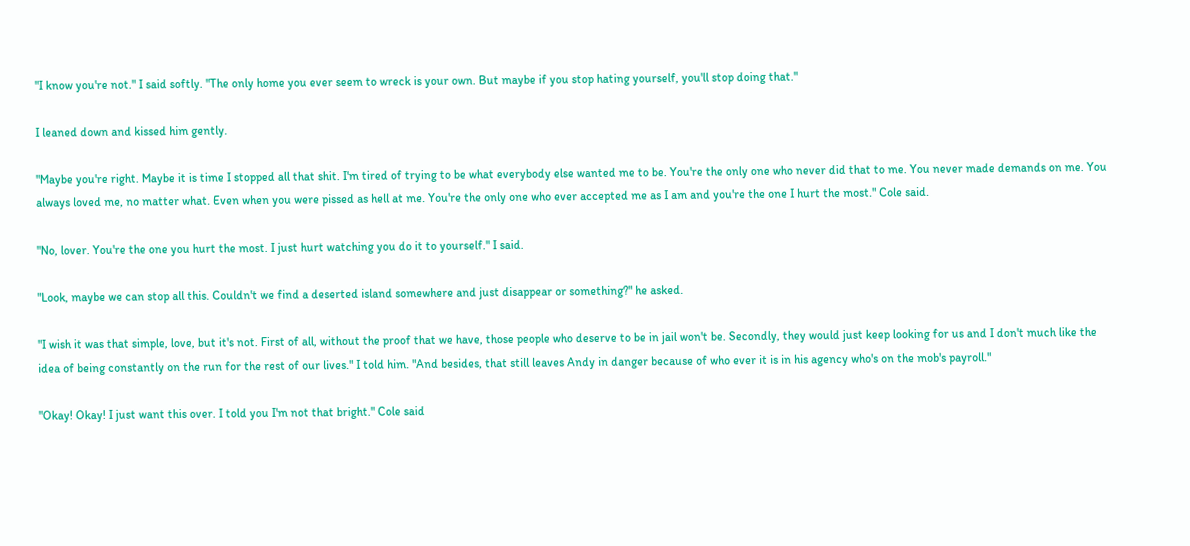"I know you're not." I said softly. "The only home you ever seem to wreck is your own. But maybe if you stop hating yourself, you'll stop doing that."

I leaned down and kissed him gently.

"Maybe you're right. Maybe it is time I stopped all that shit. I'm tired of trying to be what everybody else wanted me to be. You're the only one who never did that to me. You never made demands on me. You always loved me, no matter what. Even when you were pissed as hell at me. You're the only one who ever accepted me as I am and you're the one I hurt the most." Cole said.

"No, lover. You're the one you hurt the most. I just hurt watching you do it to yourself." I said.

"Look, maybe we can stop all this. Couldn't we find a deserted island somewhere and just disappear or something?" he asked.

"I wish it was that simple, love, but it's not. First of all, without the proof that we have, those people who deserve to be in jail won't be. Secondly, they would just keep looking for us and I don't much like the idea of being constantly on the run for the rest of our lives." I told him. "And besides, that still leaves Andy in danger because of who ever it is in his agency who's on the mob's payroll."

"Okay! Okay! I just want this over. I told you I'm not that bright." Cole said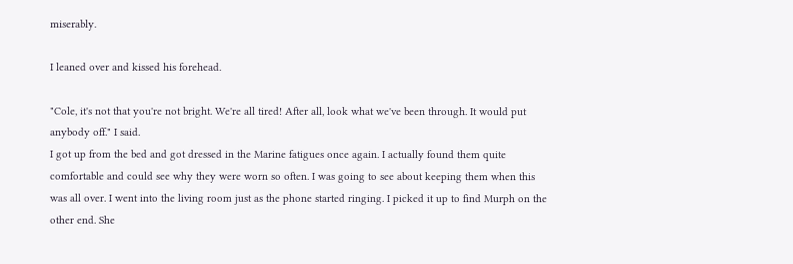miserably.

I leaned over and kissed his forehead.

"Cole, it's not that you're not bright. We're all tired! After all, look what we've been through. It would put anybody off." I said.
I got up from the bed and got dressed in the Marine fatigues once again. I actually found them quite comfortable and could see why they were worn so often. I was going to see about keeping them when this was all over. I went into the living room just as the phone started ringing. I picked it up to find Murph on the other end. She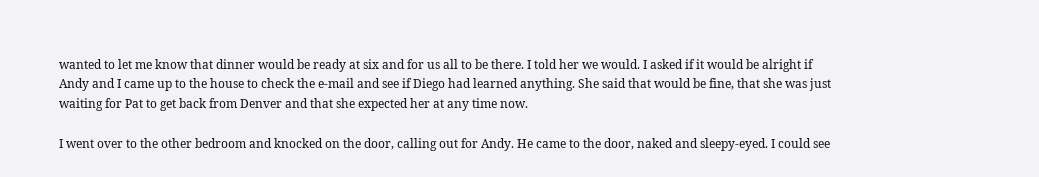wanted to let me know that dinner would be ready at six and for us all to be there. I told her we would. I asked if it would be alright if Andy and I came up to the house to check the e-mail and see if Diego had learned anything. She said that would be fine, that she was just waiting for Pat to get back from Denver and that she expected her at any time now.

I went over to the other bedroom and knocked on the door, calling out for Andy. He came to the door, naked and sleepy-eyed. I could see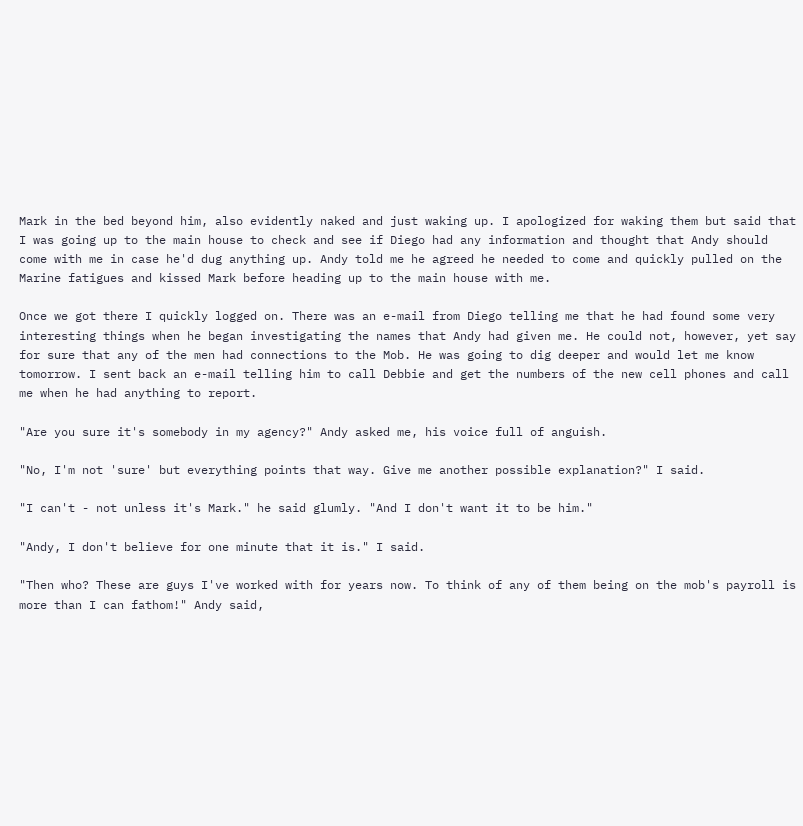Mark in the bed beyond him, also evidently naked and just waking up. I apologized for waking them but said that I was going up to the main house to check and see if Diego had any information and thought that Andy should come with me in case he'd dug anything up. Andy told me he agreed he needed to come and quickly pulled on the Marine fatigues and kissed Mark before heading up to the main house with me.

Once we got there I quickly logged on. There was an e-mail from Diego telling me that he had found some very interesting things when he began investigating the names that Andy had given me. He could not, however, yet say for sure that any of the men had connections to the Mob. He was going to dig deeper and would let me know tomorrow. I sent back an e-mail telling him to call Debbie and get the numbers of the new cell phones and call me when he had anything to report.

"Are you sure it's somebody in my agency?" Andy asked me, his voice full of anguish.

"No, I'm not 'sure' but everything points that way. Give me another possible explanation?" I said.

"I can't - not unless it's Mark." he said glumly. "And I don't want it to be him."

"Andy, I don't believe for one minute that it is." I said.

"Then who? These are guys I've worked with for years now. To think of any of them being on the mob's payroll is more than I can fathom!" Andy said,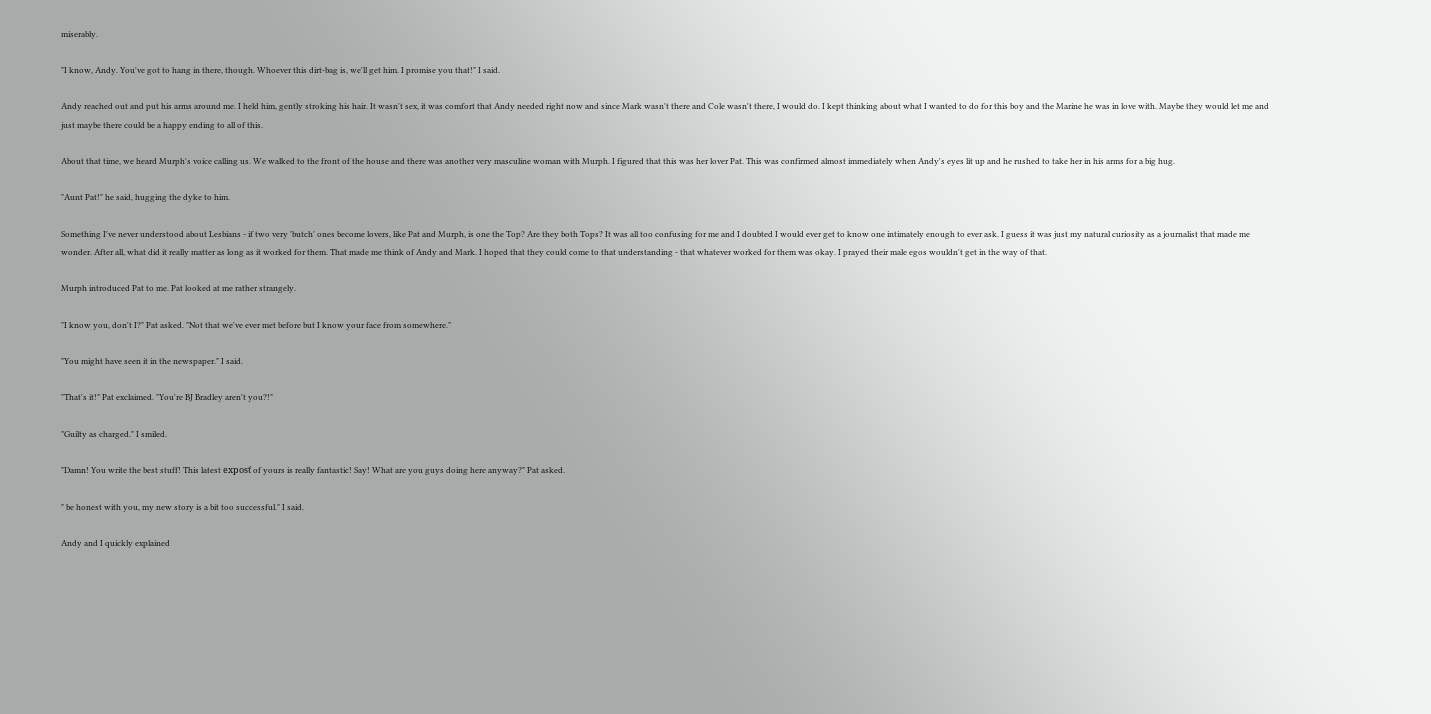miserably.

"I know, Andy. You've got to hang in there, though. Whoever this dirt-bag is, we'll get him. I promise you that!" I said.

Andy reached out and put his arms around me. I held him, gently stroking his hair. It wasn't sex, it was comfort that Andy needed right now and since Mark wasn't there and Cole wasn't there, I would do. I kept thinking about what I wanted to do for this boy and the Marine he was in love with. Maybe they would let me and just maybe there could be a happy ending to all of this.

About that time, we heard Murph's voice calling us. We walked to the front of the house and there was another very masculine woman with Murph. I figured that this was her lover Pat. This was confirmed almost immediately when Andy's eyes lit up and he rushed to take her in his arms for a big hug.

"Aunt Pat!" he said, hugging the dyke to him.

Something I've never understood about Lesbians - if two very 'butch' ones become lovers, like Pat and Murph, is one the Top? Are they both Tops? It was all too confusing for me and I doubted I would ever get to know one intimately enough to ever ask. I guess it was just my natural curiosity as a journalist that made me wonder. After all, what did it really matter as long as it worked for them. That made me think of Andy and Mark. I hoped that they could come to that understanding - that whatever worked for them was okay. I prayed their male egos wouldn't get in the way of that.

Murph introduced Pat to me. Pat looked at me rather strangely.

"I know you, don't I?" Pat asked. "Not that we've ever met before but I know your face from somewhere."

"You might have seen it in the newspaper." I said.

"That's it!" Pat exclaimed. "You're BJ Bradley aren't you?!"

"Guilty as charged." I smiled.

"Damn! You write the best stuff! This latest exposť of yours is really fantastic! Say! What are you guys doing here anyway?" Pat asked.

" be honest with you, my new story is a bit too successful." I said.

Andy and I quickly explained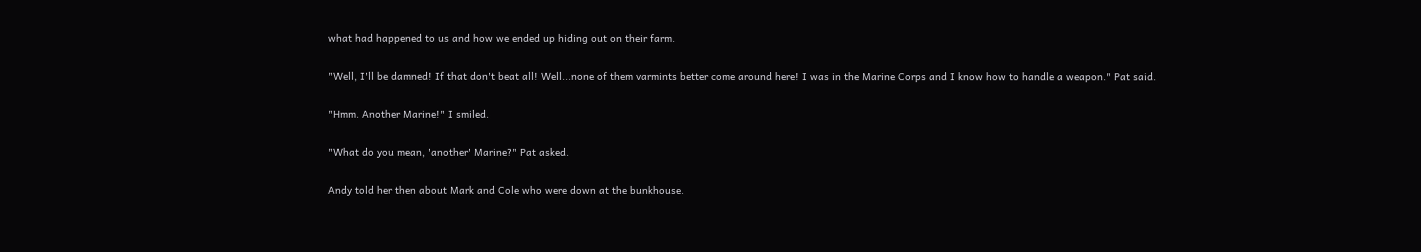what had happened to us and how we ended up hiding out on their farm.

"Well, I'll be damned! If that don't beat all! Well...none of them varmints better come around here! I was in the Marine Corps and I know how to handle a weapon." Pat said.

"Hmm. Another Marine!" I smiled.

"What do you mean, 'another' Marine?" Pat asked.

Andy told her then about Mark and Cole who were down at the bunkhouse.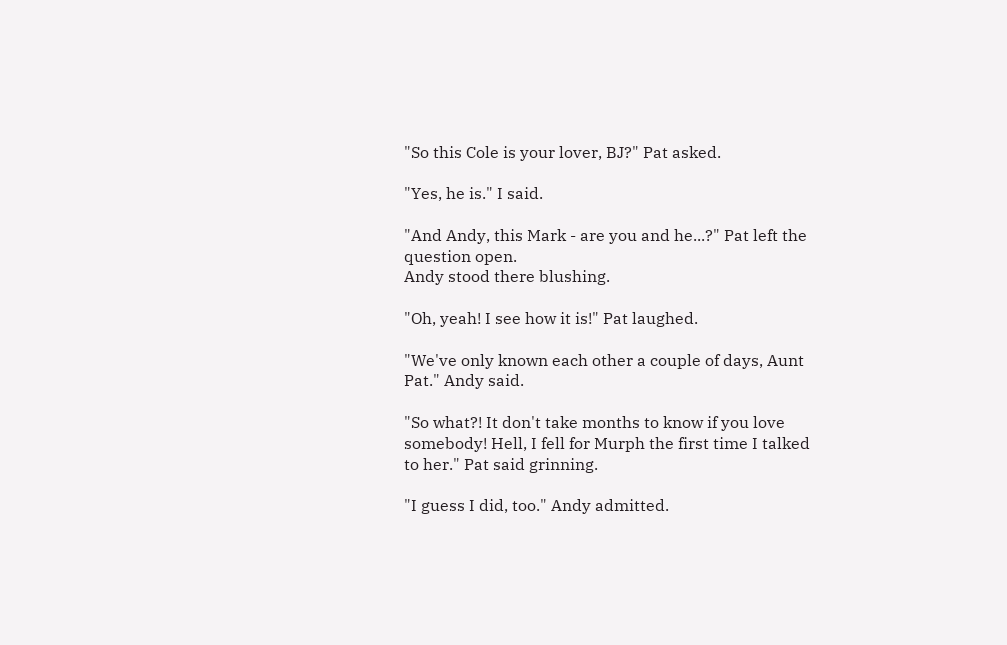"So this Cole is your lover, BJ?" Pat asked.

"Yes, he is." I said.

"And Andy, this Mark - are you and he...?" Pat left the question open.
Andy stood there blushing.

"Oh, yeah! I see how it is!" Pat laughed.

"We've only known each other a couple of days, Aunt Pat." Andy said.

"So what?! It don't take months to know if you love somebody! Hell, I fell for Murph the first time I talked to her." Pat said grinning.

"I guess I did, too." Andy admitted.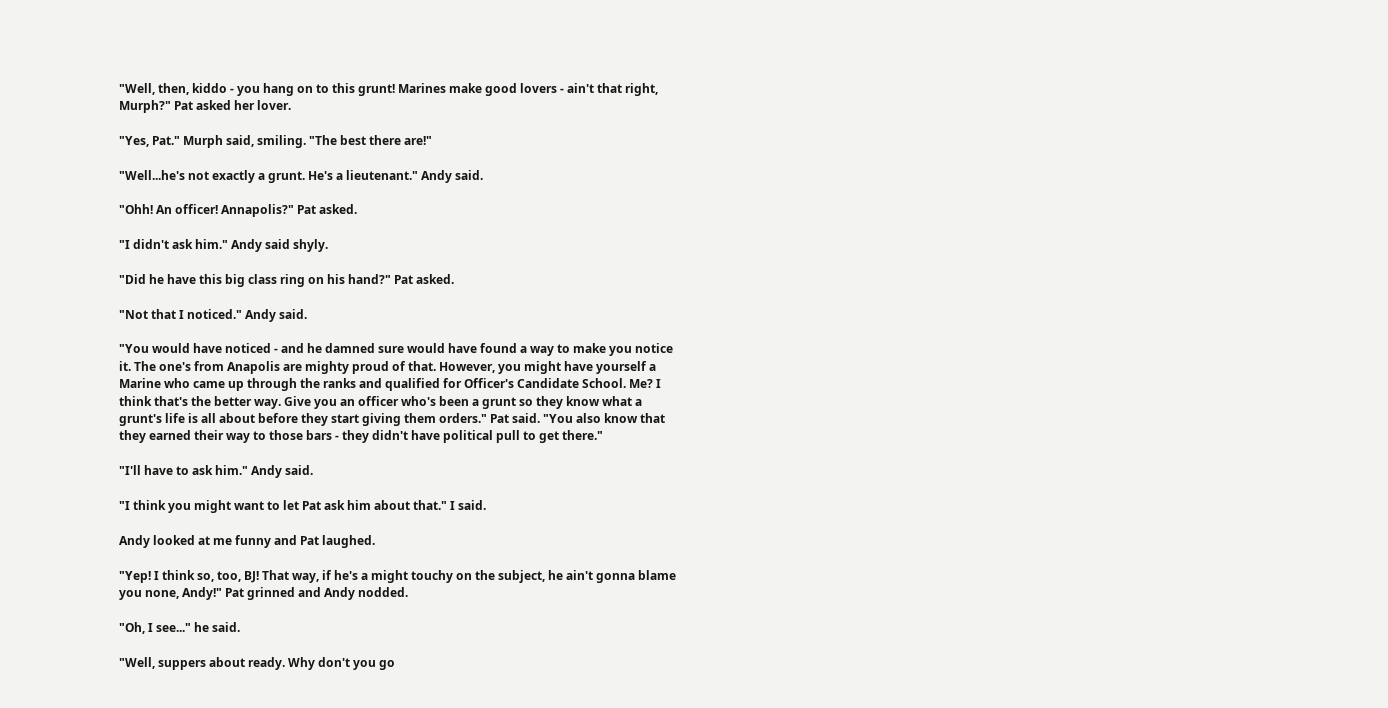"Well, then, kiddo - you hang on to this grunt! Marines make good lovers - ain't that right, Murph?" Pat asked her lover.

"Yes, Pat." Murph said, smiling. "The best there are!"

"Well...he's not exactly a grunt. He's a lieutenant." Andy said.

"Ohh! An officer! Annapolis?" Pat asked.

"I didn't ask him." Andy said shyly.

"Did he have this big class ring on his hand?" Pat asked.

"Not that I noticed." Andy said.

"You would have noticed - and he damned sure would have found a way to make you notice it. The one's from Anapolis are mighty proud of that. However, you might have yourself a Marine who came up through the ranks and qualified for Officer's Candidate School. Me? I think that's the better way. Give you an officer who's been a grunt so they know what a grunt's life is all about before they start giving them orders." Pat said. "You also know that they earned their way to those bars - they didn't have political pull to get there."

"I'll have to ask him." Andy said.

"I think you might want to let Pat ask him about that." I said.

Andy looked at me funny and Pat laughed.

"Yep! I think so, too, BJ! That way, if he's a might touchy on the subject, he ain't gonna blame you none, Andy!" Pat grinned and Andy nodded.

"Oh, I see..." he said.

"Well, suppers about ready. Why don't you go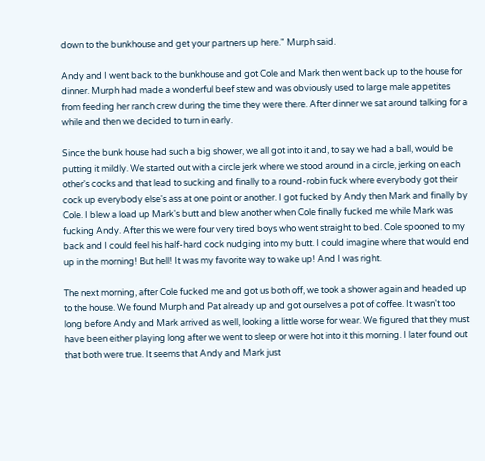down to the bunkhouse and get your partners up here." Murph said.

Andy and I went back to the bunkhouse and got Cole and Mark then went back up to the house for dinner. Murph had made a wonderful beef stew and was obviously used to large male appetites from feeding her ranch crew during the time they were there. After dinner we sat around talking for a while and then we decided to turn in early.

Since the bunk house had such a big shower, we all got into it and, to say we had a ball, would be putting it mildly. We started out with a circle jerk where we stood around in a circle, jerking on each other's cocks and that lead to sucking and finally to a round-robin fuck where everybody got their cock up everybody else's ass at one point or another. I got fucked by Andy then Mark and finally by Cole. I blew a load up Mark's butt and blew another when Cole finally fucked me while Mark was fucking Andy. After this we were four very tired boys who went straight to bed. Cole spooned to my back and I could feel his half-hard cock nudging into my butt. I could imagine where that would end up in the morning! But hell! It was my favorite way to wake up! And I was right.

The next morning, after Cole fucked me and got us both off, we took a shower again and headed up to the house. We found Murph and Pat already up and got ourselves a pot of coffee. It wasn't too long before Andy and Mark arrived as well, looking a little worse for wear. We figured that they must have been either playing long after we went to sleep or were hot into it this morning. I later found out that both were true. It seems that Andy and Mark just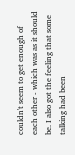couldn't seem to get enough of each other - which was as it should be. I also got the feeling that some talking had been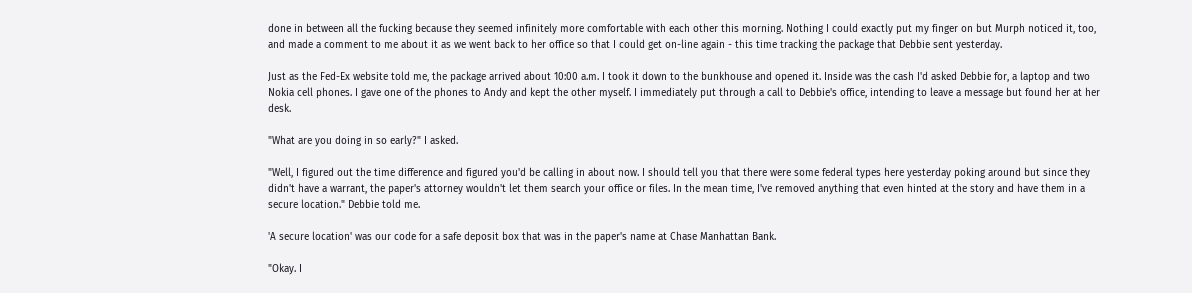done in between all the fucking because they seemed infinitely more comfortable with each other this morning. Nothing I could exactly put my finger on but Murph noticed it, too, and made a comment to me about it as we went back to her office so that I could get on-line again - this time tracking the package that Debbie sent yesterday.

Just as the Fed-Ex website told me, the package arrived about 10:00 a.m. I took it down to the bunkhouse and opened it. Inside was the cash I'd asked Debbie for, a laptop and two Nokia cell phones. I gave one of the phones to Andy and kept the other myself. I immediately put through a call to Debbie's office, intending to leave a message but found her at her desk.

"What are you doing in so early?" I asked.

"Well, I figured out the time difference and figured you'd be calling in about now. I should tell you that there were some federal types here yesterday poking around but since they didn't have a warrant, the paper's attorney wouldn't let them search your office or files. In the mean time, I've removed anything that even hinted at the story and have them in a secure location." Debbie told me.

'A secure location' was our code for a safe deposit box that was in the paper's name at Chase Manhattan Bank.

"Okay. I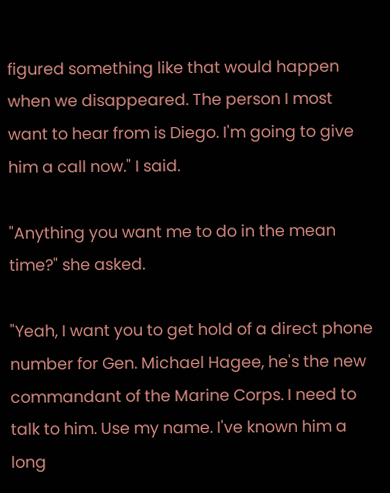figured something like that would happen when we disappeared. The person I most want to hear from is Diego. I'm going to give him a call now." I said.

"Anything you want me to do in the mean time?" she asked.

"Yeah, I want you to get hold of a direct phone number for Gen. Michael Hagee, he's the new commandant of the Marine Corps. I need to talk to him. Use my name. I've known him a long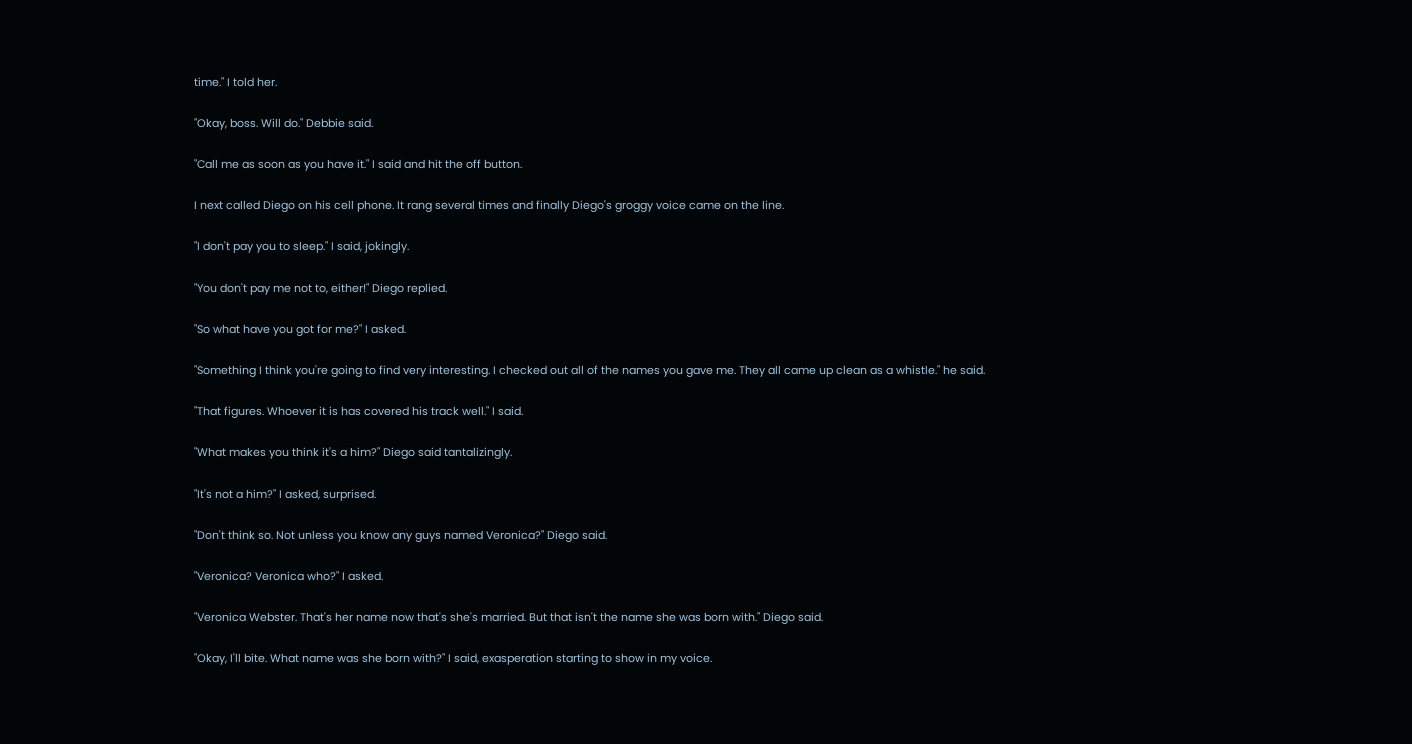time." I told her.

"Okay, boss. Will do." Debbie said.

"Call me as soon as you have it." I said and hit the off button.

I next called Diego on his cell phone. It rang several times and finally Diego's groggy voice came on the line.

"I don't pay you to sleep." I said, jokingly.

"You don't pay me not to, either!" Diego replied.

"So what have you got for me?" I asked.

"Something I think you're going to find very interesting. I checked out all of the names you gave me. They all came up clean as a whistle." he said.

"That figures. Whoever it is has covered his track well." I said.

"What makes you think it's a him?" Diego said tantalizingly.

"It's not a him?" I asked, surprised.

"Don't think so. Not unless you know any guys named Veronica?" Diego said.

"Veronica? Veronica who?" I asked.

"Veronica Webster. That's her name now that's she's married. But that isn't the name she was born with." Diego said.

"Okay, I'll bite. What name was she born with?" I said, exasperation starting to show in my voice.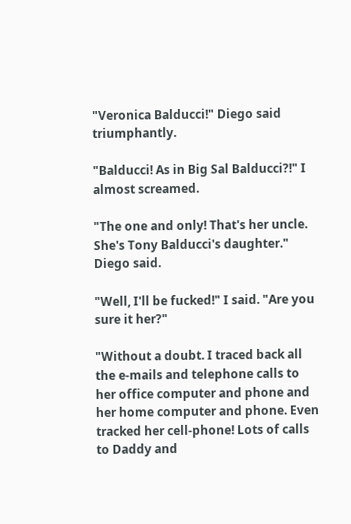"Veronica Balducci!" Diego said triumphantly.

"Balducci! As in Big Sal Balducci?!" I almost screamed.

"The one and only! That's her uncle. She's Tony Balducci's daughter." Diego said.

"Well, I'll be fucked!" I said. "Are you sure it her?"

"Without a doubt. I traced back all the e-mails and telephone calls to her office computer and phone and her home computer and phone. Even tracked her cell-phone! Lots of calls to Daddy and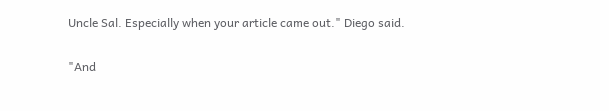Uncle Sal. Especially when your article came out." Diego said.

"And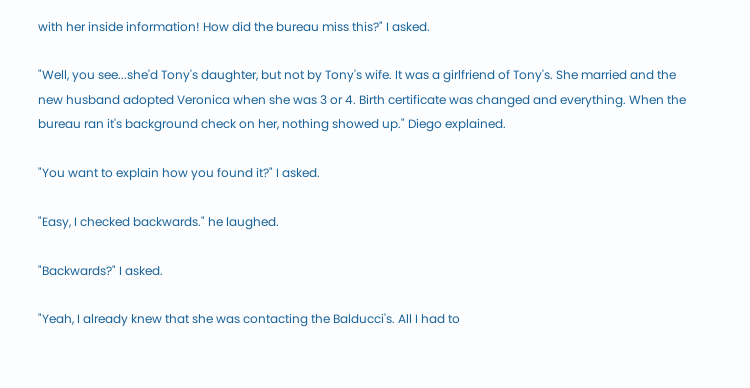with her inside information! How did the bureau miss this?" I asked.

"Well, you see...she'd Tony's daughter, but not by Tony's wife. It was a girlfriend of Tony's. She married and the new husband adopted Veronica when she was 3 or 4. Birth certificate was changed and everything. When the bureau ran it's background check on her, nothing showed up." Diego explained.

"You want to explain how you found it?" I asked.

"Easy, I checked backwards." he laughed.

"Backwards?" I asked.

"Yeah, I already knew that she was contacting the Balducci's. All I had to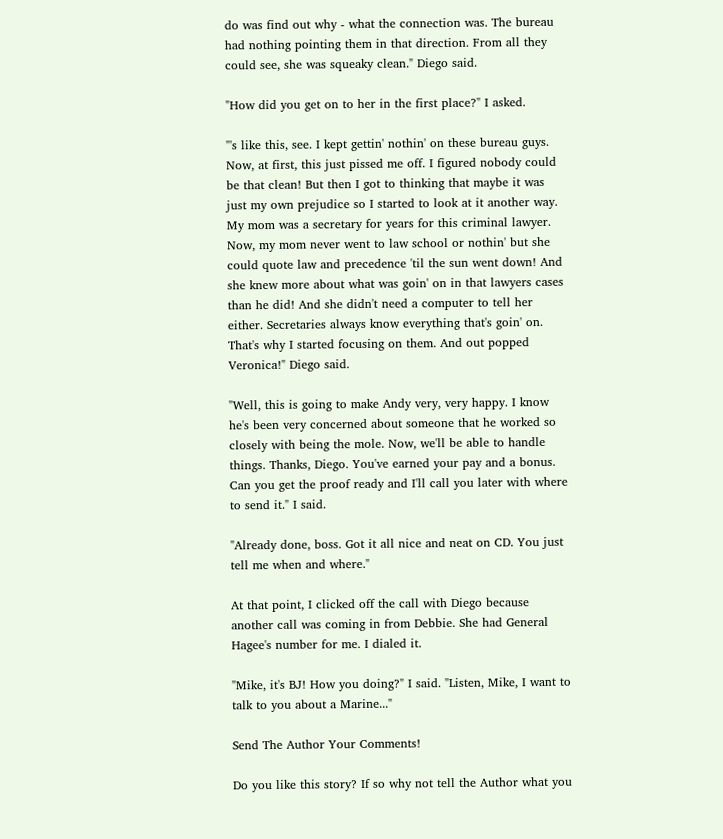do was find out why - what the connection was. The bureau had nothing pointing them in that direction. From all they could see, she was squeaky clean." Diego said.

"How did you get on to her in the first place?" I asked.

"'s like this, see. I kept gettin' nothin' on these bureau guys. Now, at first, this just pissed me off. I figured nobody could be that clean! But then I got to thinking that maybe it was just my own prejudice so I started to look at it another way. My mom was a secretary for years for this criminal lawyer. Now, my mom never went to law school or nothin' but she could quote law and precedence 'til the sun went down! And she knew more about what was goin' on in that lawyers cases than he did! And she didn't need a computer to tell her either. Secretaries always know everything that's goin' on. That's why I started focusing on them. And out popped Veronica!" Diego said.

"Well, this is going to make Andy very, very happy. I know he's been very concerned about someone that he worked so closely with being the mole. Now, we'll be able to handle things. Thanks, Diego. You've earned your pay and a bonus. Can you get the proof ready and I'll call you later with where to send it." I said.

"Already done, boss. Got it all nice and neat on CD. You just tell me when and where."

At that point, I clicked off the call with Diego because another call was coming in from Debbie. She had General Hagee's number for me. I dialed it.

"Mike, it's BJ! How you doing?" I said. "Listen, Mike, I want to talk to you about a Marine..."

Send The Author Your Comments!

Do you like this story? If so why not tell the Author what you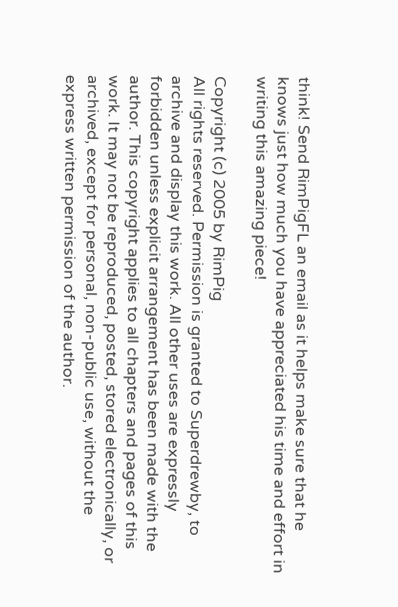think! Send RimPigFL an email as it helps make sure that he knows just how much you have appreciated his time and effort in writing this amazing piece!

Copyright (c) 2005 by RimPig
All rights reserved. Permission is granted to Superdrewby, to archive and display this work. All other uses are expressly forbidden unless explicit arrangement has been made with the author. This copyright applies to all chapters and pages of this work. It may not be reproduced, posted, stored electronically, or archived, except for personal, non-public use, without the express written permission of the author.